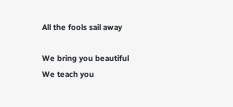All the fools sail away

We bring you beautiful
We teach you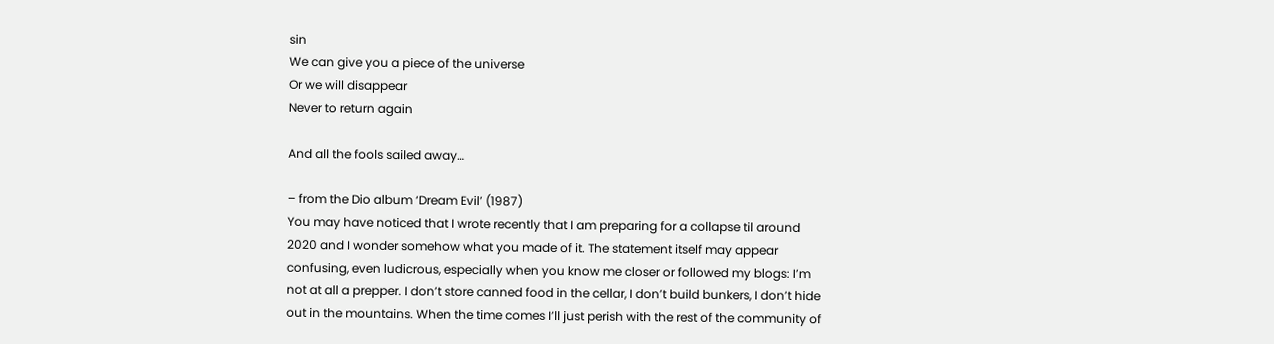sin
We can give you a piece of the universe
Or we will disappear
Never to return again

And all the fools sailed away…

– from the Dio album ‘Dream Evil’ (1987)
You may have noticed that I wrote recently that I am preparing for a collapse til around 2020 and I wonder somehow what you made of it. The statement itself may appear confusing, even ludicrous, especially when you know me closer or followed my blogs: I’m not at all a prepper. I don’t store canned food in the cellar, I don’t build bunkers, I don’t hide out in the mountains. When the time comes I’ll just perish with the rest of the community of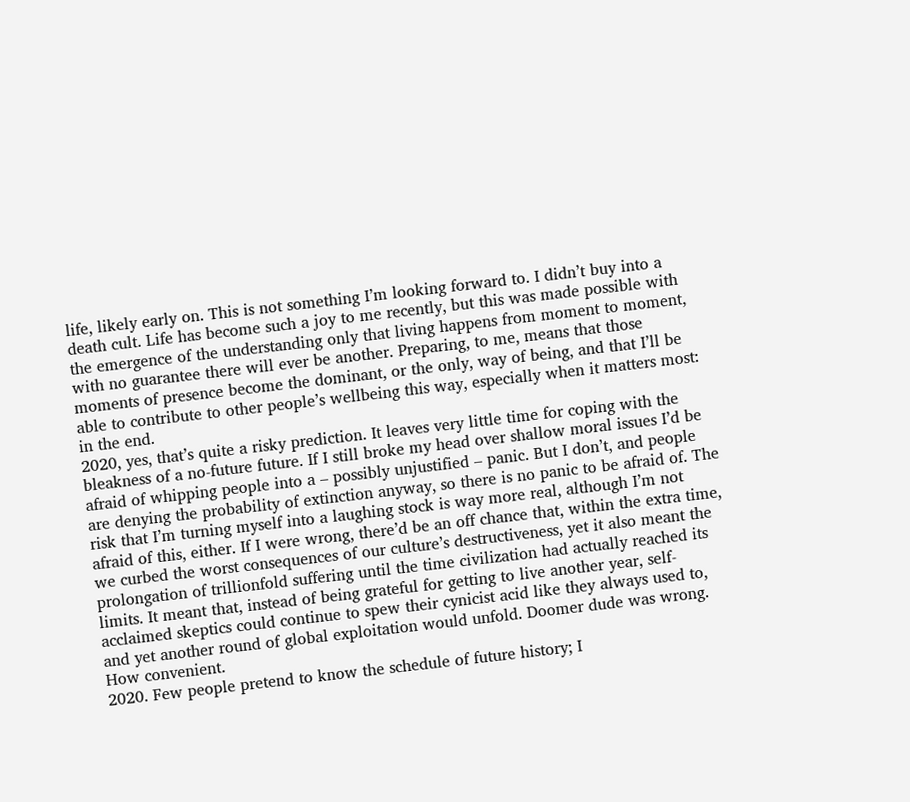life, likely early on. This is not something I’m looking forward to. I didn’t buy into a death cult. Life has become such a joy to me recently, but this was made possible with the emergence of the understanding only that living happens from moment to moment, with no guarantee there will ever be another. Preparing, to me, means that those moments of presence become the dominant, or the only, way of being, and that I’ll be able to contribute to other people’s wellbeing this way, especially when it matters most: in the end.
2020, yes, that’s quite a risky prediction. It leaves very little time for coping with the bleakness of a no-future future. If I still broke my head over shallow moral issues I’d be afraid of whipping people into a – possibly unjustified – panic. But I don’t, and people are denying the probability of extinction anyway, so there is no panic to be afraid of. The risk that I’m turning myself into a laughing stock is way more real, although I’m not afraid of this, either. If I were wrong, there’d be an off chance that, within the extra time, we curbed the worst consequences of our culture’s destructiveness, yet it also meant the prolongation of trillionfold suffering until the time civilization had actually reached its limits. It meant that, instead of being grateful for getting to live another year, self-acclaimed skeptics could continue to spew their cynicist acid like they always used to, and yet another round of global exploitation would unfold. Doomer dude was wrong. How convenient.
2020. Few people pretend to know the schedule of future history; I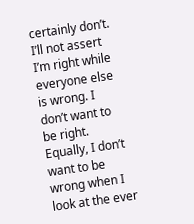certainly don’t. I’ll not assert I’m right while everyone else is wrong. I don’t want to be right. Equally, I don’t want to be wrong when I look at the ever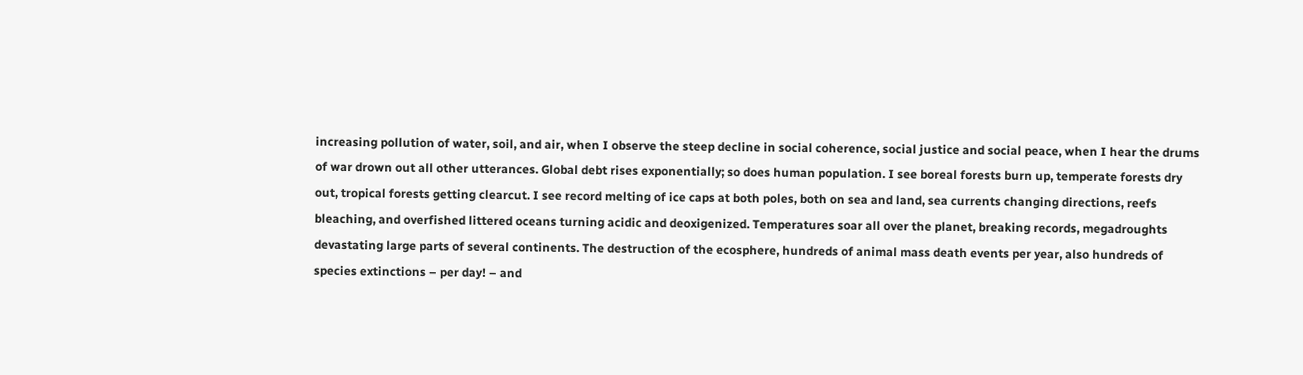increasing pollution of water, soil, and air, when I observe the steep decline in social coherence, social justice and social peace, when I hear the drums of war drown out all other utterances. Global debt rises exponentially; so does human population. I see boreal forests burn up, temperate forests dry out, tropical forests getting clearcut. I see record melting of ice caps at both poles, both on sea and land, sea currents changing directions, reefs bleaching, and overfished littered oceans turning acidic and deoxigenized. Temperatures soar all over the planet, breaking records, megadroughts devastating large parts of several continents. The destruction of the ecosphere, hundreds of animal mass death events per year, also hundreds of species extinctions – per day! – and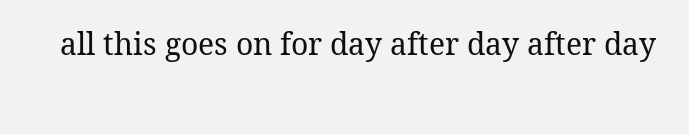all this goes on for day after day after day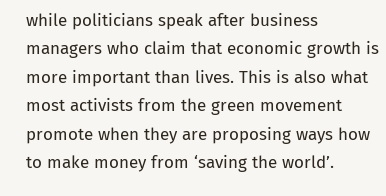while politicians speak after business managers who claim that economic growth is more important than lives. This is also what most activists from the green movement promote when they are proposing ways how to make money from ‘saving the world’.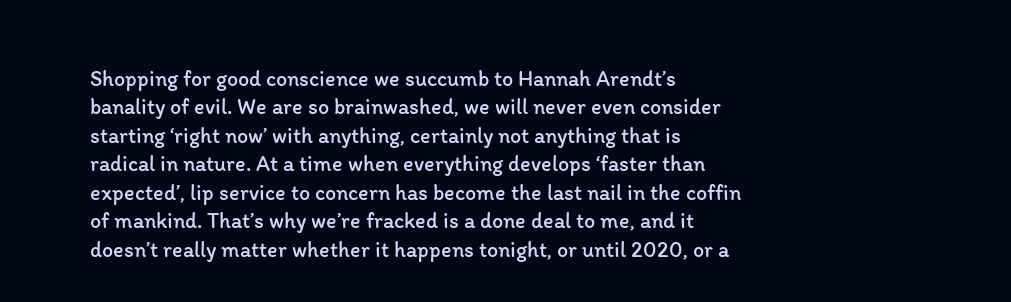Shopping for good conscience we succumb to Hannah Arendt’s banality of evil. We are so brainwashed, we will never even consider starting ‘right now’ with anything, certainly not anything that is radical in nature. At a time when everything develops ‘faster than expected’, lip service to concern has become the last nail in the coffin of mankind. That’s why we’re fracked is a done deal to me, and it doesn’t really matter whether it happens tonight, or until 2020, or a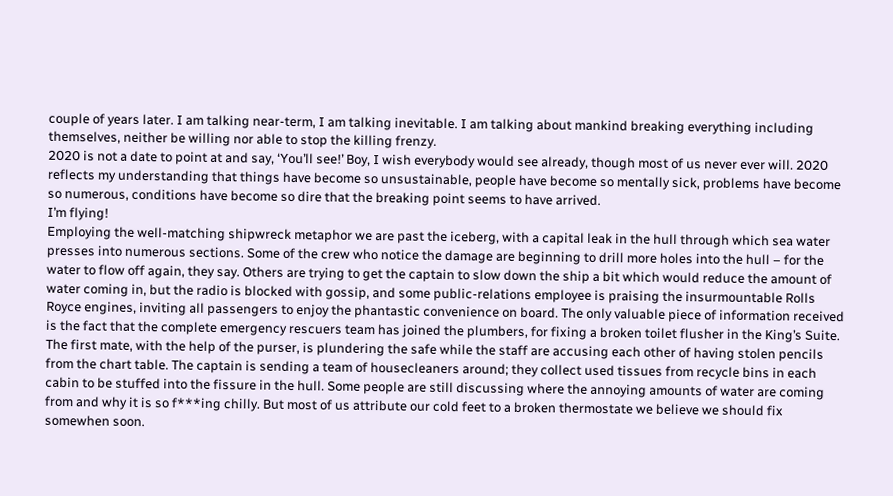couple of years later. I am talking near-term, I am talking inevitable. I am talking about mankind breaking everything including themselves, neither be willing nor able to stop the killing frenzy.
2020 is not a date to point at and say, ‘You’ll see!’ Boy, I wish everybody would see already, though most of us never ever will. 2020 reflects my understanding that things have become so unsustainable, people have become so mentally sick, problems have become so numerous, conditions have become so dire that the breaking point seems to have arrived.
I’m flying!
Employing the well-matching shipwreck metaphor we are past the iceberg, with a capital leak in the hull through which sea water presses into numerous sections. Some of the crew who notice the damage are beginning to drill more holes into the hull – for the water to flow off again, they say. Others are trying to get the captain to slow down the ship a bit which would reduce the amount of water coming in, but the radio is blocked with gossip, and some public-relations employee is praising the insurmountable Rolls Royce engines, inviting all passengers to enjoy the phantastic convenience on board. The only valuable piece of information received is the fact that the complete emergency rescuers team has joined the plumbers, for fixing a broken toilet flusher in the King’s Suite. The first mate, with the help of the purser, is plundering the safe while the staff are accusing each other of having stolen pencils from the chart table. The captain is sending a team of housecleaners around; they collect used tissues from recycle bins in each cabin to be stuffed into the fissure in the hull. Some people are still discussing where the annoying amounts of water are coming from and why it is so f***ing chilly. But most of us attribute our cold feet to a broken thermostate we believe we should fix somewhen soon.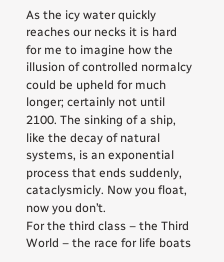As the icy water quickly reaches our necks it is hard for me to imagine how the illusion of controlled normalcy could be upheld for much longer; certainly not until 2100. The sinking of a ship, like the decay of natural systems, is an exponential process that ends suddenly, cataclysmicly. Now you float, now you don’t.
For the third class – the Third World – the race for life boats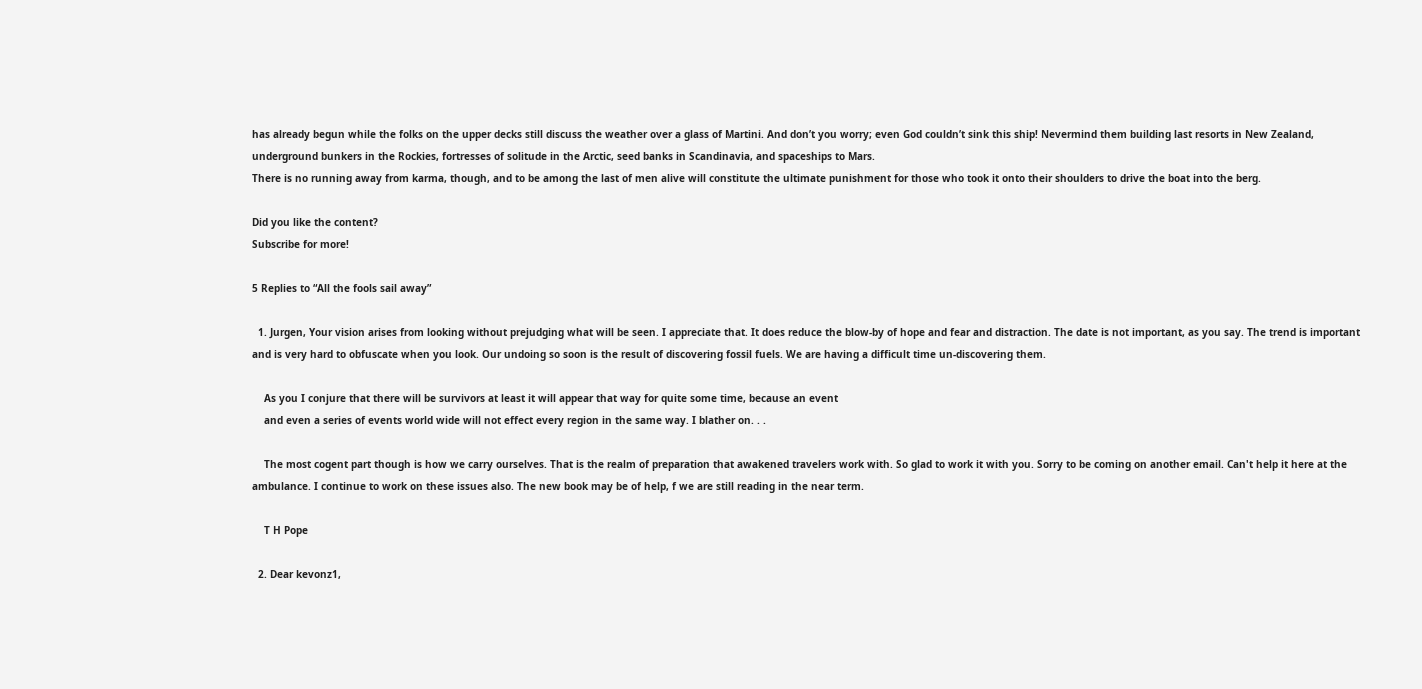has already begun while the folks on the upper decks still discuss the weather over a glass of Martini. And don’t you worry; even God couldn’t sink this ship! Nevermind them building last resorts in New Zealand, underground bunkers in the Rockies, fortresses of solitude in the Arctic, seed banks in Scandinavia, and spaceships to Mars.
There is no running away from karma, though, and to be among the last of men alive will constitute the ultimate punishment for those who took it onto their shoulders to drive the boat into the berg.

Did you like the content?
Subscribe for more!

5 Replies to “All the fools sail away”

  1. Jurgen, Your vision arises from looking without prejudging what will be seen. I appreciate that. It does reduce the blow-by of hope and fear and distraction. The date is not important, as you say. The trend is important and is very hard to obfuscate when you look. Our undoing so soon is the result of discovering fossil fuels. We are having a difficult time un-discovering them.

    As you I conjure that there will be survivors at least it will appear that way for quite some time, because an event
    and even a series of events world wide will not effect every region in the same way. I blather on. . .

    The most cogent part though is how we carry ourselves. That is the realm of preparation that awakened travelers work with. So glad to work it with you. Sorry to be coming on another email. Can't help it here at the ambulance. I continue to work on these issues also. The new book may be of help, f we are still reading in the near term.

    T H Pope

  2. Dear kevonz1,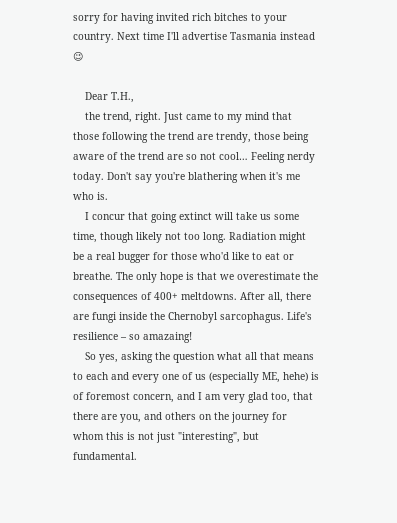sorry for having invited rich bitches to your country. Next time I'll advertise Tasmania instead 😉

    Dear T.H.,
    the trend, right. Just came to my mind that those following the trend are trendy, those being aware of the trend are so not cool… Feeling nerdy today. Don't say you're blathering when it's me who is.
    I concur that going extinct will take us some time, though likely not too long. Radiation might be a real bugger for those who'd like to eat or breathe. The only hope is that we overestimate the consequences of 400+ meltdowns. After all, there are fungi inside the Chernobyl sarcophagus. Life's resilience – so amazaing!
    So yes, asking the question what all that means to each and every one of us (especially ME, hehe) is of foremost concern, and I am very glad too, that there are you, and others on the journey for whom this is not just "interesting", but fundamental.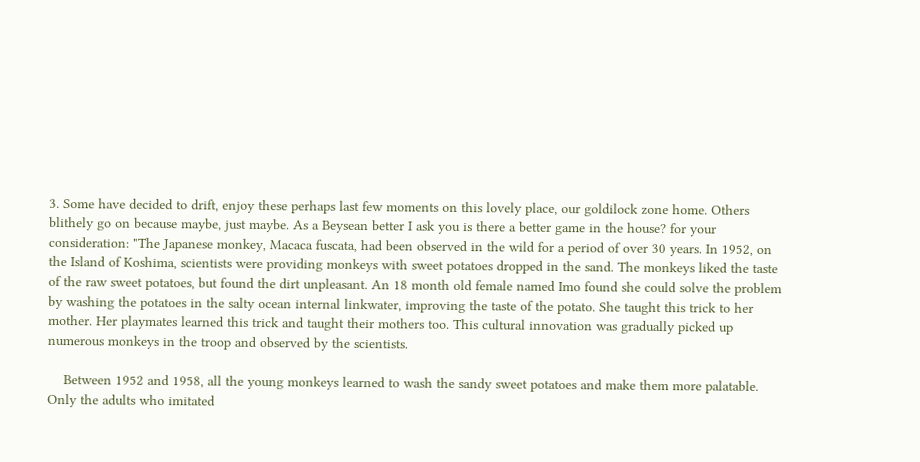3. Some have decided to drift, enjoy these perhaps last few moments on this lovely place, our goldilock zone home. Others blithely go on because maybe, just maybe. As a Beysean better I ask you is there a better game in the house? for your consideration: "The Japanese monkey, Macaca fuscata, had been observed in the wild for a period of over 30 years. In 1952, on the Island of Koshima, scientists were providing monkeys with sweet potatoes dropped in the sand. The monkeys liked the taste of the raw sweet potatoes, but found the dirt unpleasant. An 18 month old female named Imo found she could solve the problem by washing the potatoes in the salty ocean internal linkwater, improving the taste of the potato. She taught this trick to her mother. Her playmates learned this trick and taught their mothers too. This cultural innovation was gradually picked up numerous monkeys in the troop and observed by the scientists.

    Between 1952 and 1958, all the young monkeys learned to wash the sandy sweet potatoes and make them more palatable. Only the adults who imitated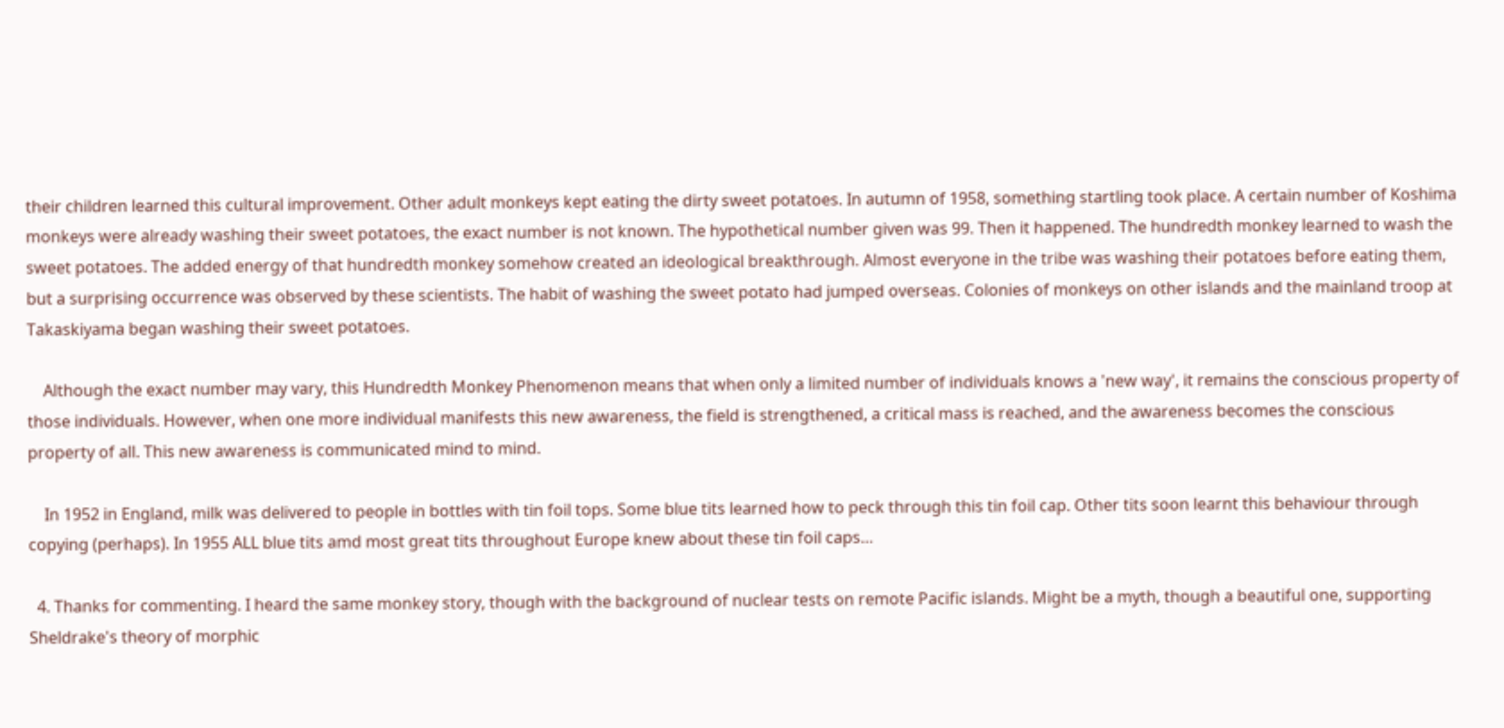their children learned this cultural improvement. Other adult monkeys kept eating the dirty sweet potatoes. In autumn of 1958, something startling took place. A certain number of Koshima monkeys were already washing their sweet potatoes, the exact number is not known. The hypothetical number given was 99. Then it happened. The hundredth monkey learned to wash the sweet potatoes. The added energy of that hundredth monkey somehow created an ideological breakthrough. Almost everyone in the tribe was washing their potatoes before eating them, but a surprising occurrence was observed by these scientists. The habit of washing the sweet potato had jumped overseas. Colonies of monkeys on other islands and the mainland troop at Takaskiyama began washing their sweet potatoes.

    Although the exact number may vary, this Hundredth Monkey Phenomenon means that when only a limited number of individuals knows a 'new way', it remains the conscious property of those individuals. However, when one more individual manifests this new awareness, the field is strengthened, a critical mass is reached, and the awareness becomes the conscious property of all. This new awareness is communicated mind to mind.

    In 1952 in England, milk was delivered to people in bottles with tin foil tops. Some blue tits learned how to peck through this tin foil cap. Other tits soon learnt this behaviour through copying (perhaps). In 1955 ALL blue tits amd most great tits throughout Europe knew about these tin foil caps…

  4. Thanks for commenting. I heard the same monkey story, though with the background of nuclear tests on remote Pacific islands. Might be a myth, though a beautiful one, supporting Sheldrake's theory of morphic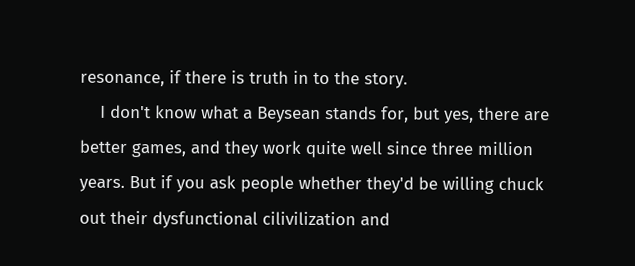resonance, if there is truth in to the story.
    I don't know what a Beysean stands for, but yes, there are better games, and they work quite well since three million years. But if you ask people whether they'd be willing chuck out their dysfunctional cilivilization and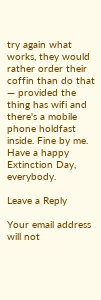try again what works, they would rather order their coffin than do that — provided the thing has wifi and there's a mobile phone holdfast inside. Fine by me. Have a happy Extinction Day, everybody.

Leave a Reply

Your email address will not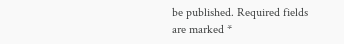be published. Required fields are marked *